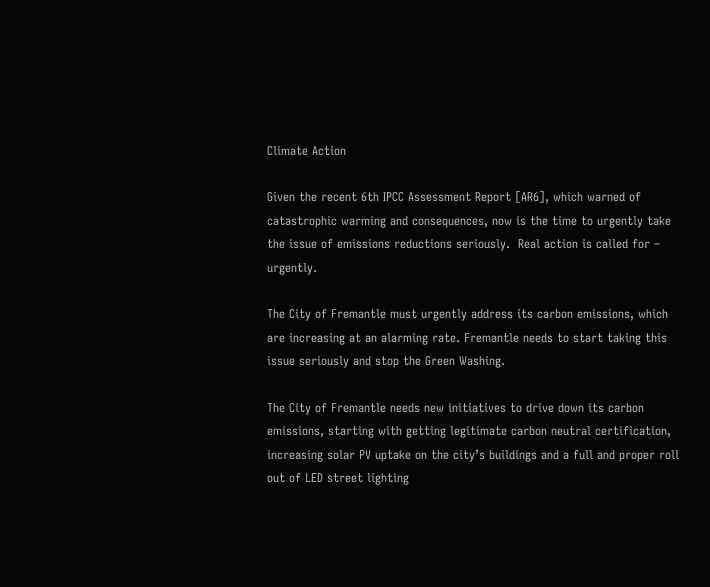Climate Action

Given the recent 6th IPCC Assessment Report [AR6], which warned of catastrophic warming and consequences, now is the time to urgently take the issue of emissions reductions seriously.  Real action is called for – urgently.

The City of Fremantle must urgently address its carbon emissions, which are increasing at an alarming rate. Fremantle needs to start taking this issue seriously and stop the Green Washing.

The City of Fremantle needs new initiatives to drive down its carbon emissions, starting with getting legitimate carbon neutral certification, increasing solar PV uptake on the city’s buildings and a full and proper roll out of LED street lighting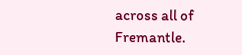across all of Fremantle.